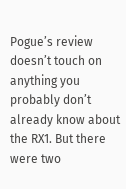Pogue’s review doesn’t touch on anything you probably don’t already know about the RX1. But there were two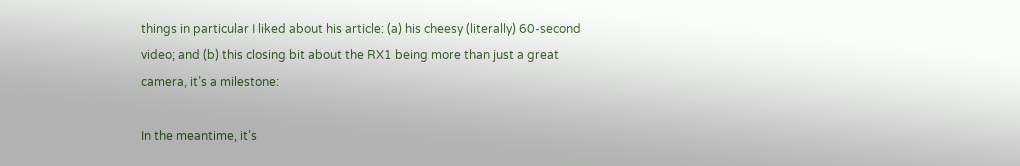things in particular I liked about his article: (a) his cheesy (literally) 60-second video; and (b) this closing bit about the RX1 being more than just a great camera, it’s a milestone:

In the meantime, it’s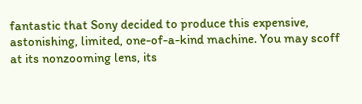fantastic that Sony decided to produce this expensive, astonishing, limited, one-of-a-kind machine. You may scoff at its nonzooming lens, its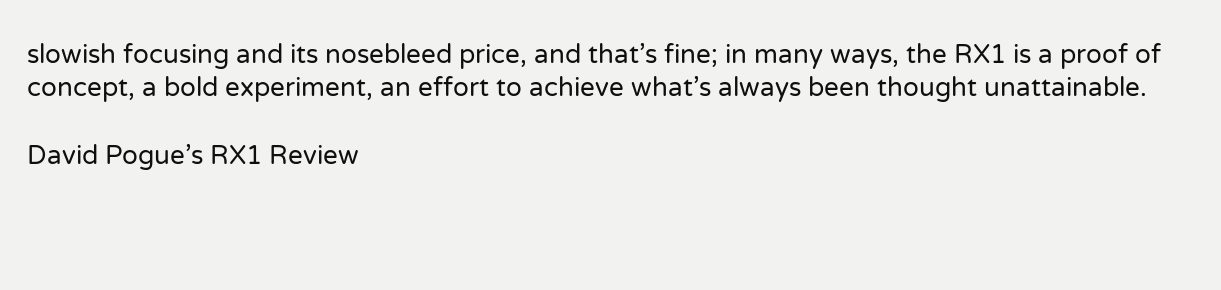slowish focusing and its nosebleed price, and that’s fine; in many ways, the RX1 is a proof of concept, a bold experiment, an effort to achieve what’s always been thought unattainable.

David Pogue’s RX1 Review